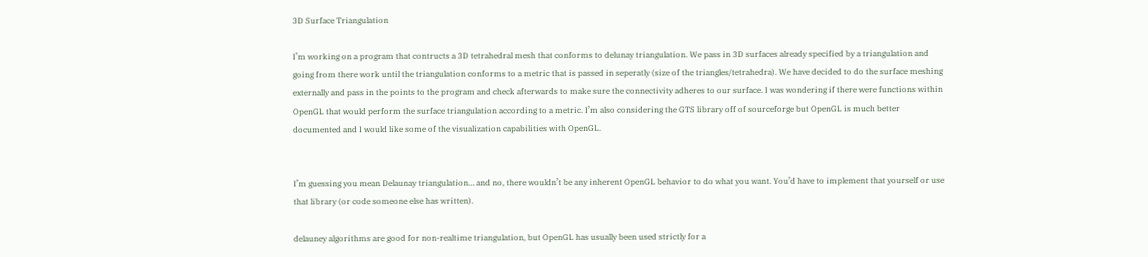3D Surface Triangulation

I’m working on a program that contructs a 3D tetrahedral mesh that conforms to delunay triangulation. We pass in 3D surfaces already specified by a triangulation and going from there work until the triangulation conforms to a metric that is passed in seperatly (size of the triangles/tetrahedra). We have decided to do the surface meshing externally and pass in the points to the program and check afterwards to make sure the connectivity adheres to our surface. I was wondering if there were functions within OpenGL that would perform the surface triangulation according to a metric. I’m also considering the GTS library off of sourceforge but OpenGL is much better documented and I would like some of the visualization capabilities with OpenGL.


I’m guessing you mean Delaunay triangulation… and no, there wouldn’t be any inherent OpenGL behavior to do what you want. You’d have to implement that yourself or use that library (or code someone else has written).

delauney algorithms are good for non-realtime triangulation, but OpenGL has usually been used strictly for a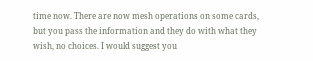time now. There are now mesh operations on some cards, but you pass the information and they do with what they wish, no choices. I would suggest you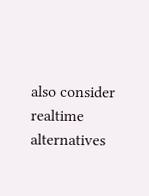also consider realtime alternatives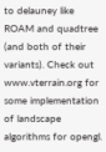to delauney like ROAM and quadtree (and both of their variants). Check out www.vterrain.org for some implementation of landscape algorithms for opengl.